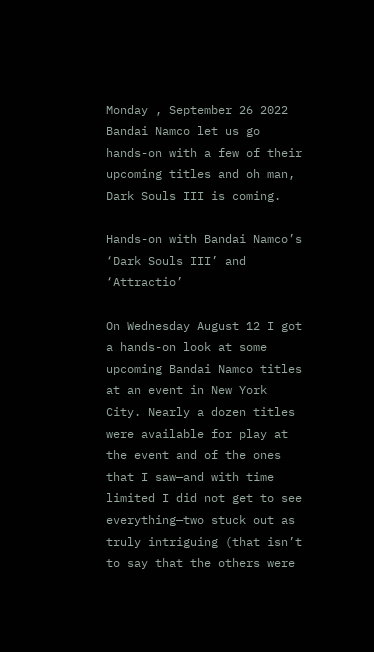Monday , September 26 2022
Bandai Namco let us go hands-on with a few of their upcoming titles and oh man, Dark Souls III is coming.

Hands-on with Bandai Namco’s ‘Dark Souls III’ and ‘Attractio’

On Wednesday August 12 I got a hands-on look at some upcoming Bandai Namco titles at an event in New York City. Nearly a dozen titles were available for play at the event and of the ones that I saw—and with time limited I did not get to see everything—two stuck out as truly intriguing (that isn’t to say that the others were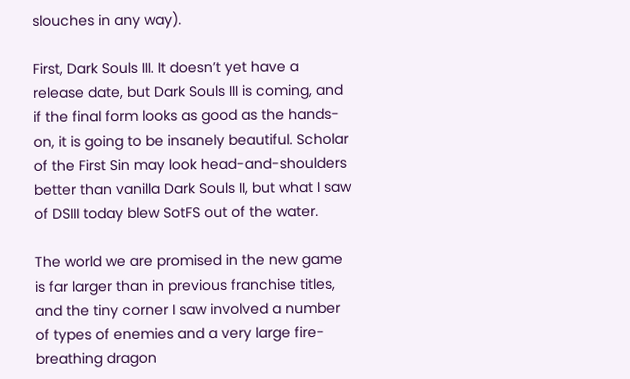slouches in any way).

First, Dark Souls III. It doesn’t yet have a release date, but Dark Souls III is coming, and if the final form looks as good as the hands-on, it is going to be insanely beautiful. Scholar of the First Sin may look head-and-shoulders better than vanilla Dark Souls II, but what I saw of DSIII today blew SotFS out of the water.

The world we are promised in the new game is far larger than in previous franchise titles, and the tiny corner I saw involved a number of types of enemies and a very large fire-breathing dragon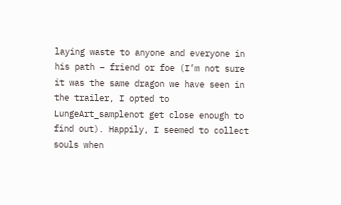laying waste to anyone and everyone in his path – friend or foe (I’m not sure it was the same dragon we have seen in the trailer, I opted to
LungeArt_samplenot get close enough to find out). Happily, I seemed to collect souls when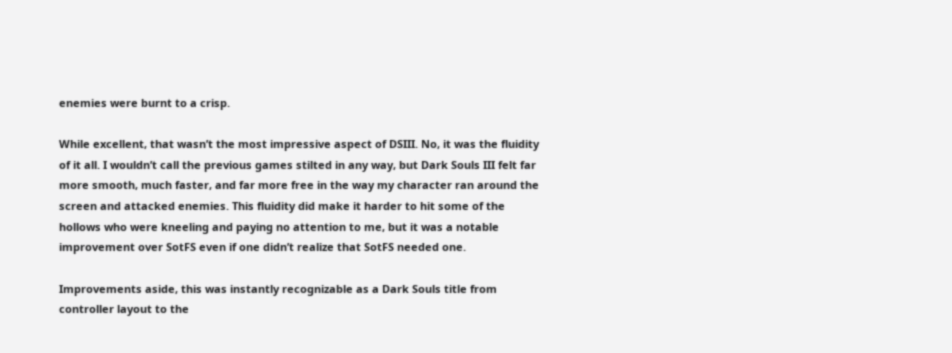enemies were burnt to a crisp.

While excellent, that wasn’t the most impressive aspect of DSIII. No, it was the fluidity of it all. I wouldn’t call the previous games stilted in any way, but Dark Souls III felt far more smooth, much faster, and far more free in the way my character ran around the screen and attacked enemies. This fluidity did make it harder to hit some of the hollows who were kneeling and paying no attention to me, but it was a notable improvement over SotFS even if one didn’t realize that SotFS needed one.

Improvements aside, this was instantly recognizable as a Dark Souls title from controller layout to the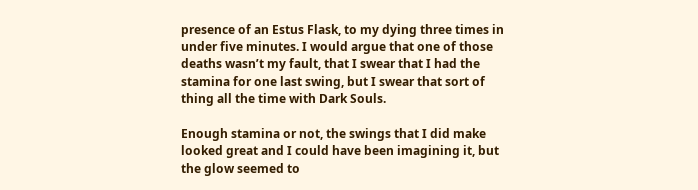presence of an Estus Flask, to my dying three times in under five minutes. I would argue that one of those deaths wasn’t my fault, that I swear that I had the stamina for one last swing, but I swear that sort of thing all the time with Dark Souls.

Enough stamina or not, the swings that I did make looked great and I could have been imagining it, but the glow seemed to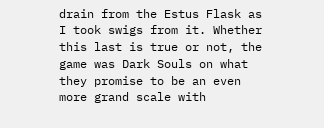drain from the Estus Flask as I took swigs from it. Whether this last is true or not, the game was Dark Souls on what they promise to be an even more grand scale with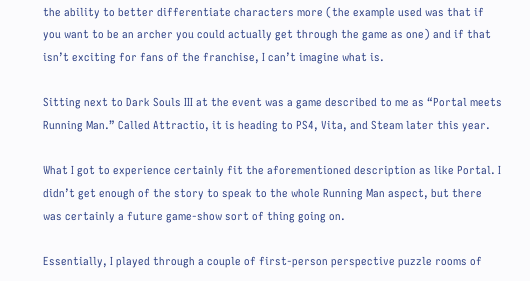the ability to better differentiate characters more (the example used was that if you want to be an archer you could actually get through the game as one) and if that isn’t exciting for fans of the franchise, I can’t imagine what is.

Sitting next to Dark Souls III at the event was a game described to me as “Portal meets Running Man.” Called Attractio, it is heading to PS4, Vita, and Steam later this year.

What I got to experience certainly fit the aforementioned description as like Portal. I didn’t get enough of the story to speak to the whole Running Man aspect, but there was certainly a future game-show sort of thing going on.

Essentially, I played through a couple of first-person perspective puzzle rooms of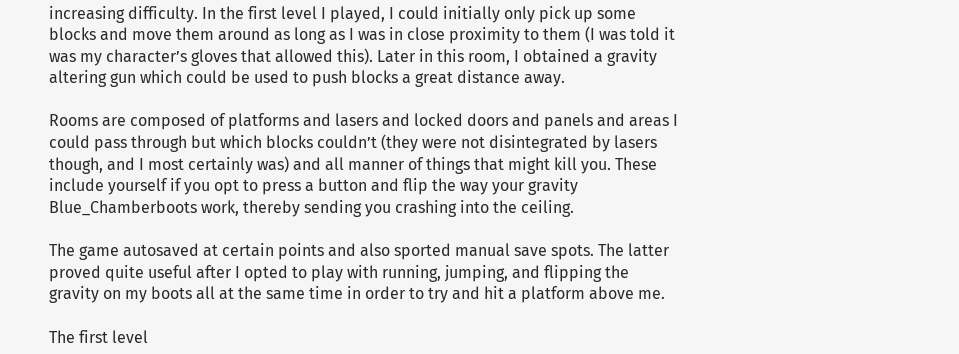increasing difficulty. In the first level I played, I could initially only pick up some blocks and move them around as long as I was in close proximity to them (I was told it was my character’s gloves that allowed this). Later in this room, I obtained a gravity altering gun which could be used to push blocks a great distance away.

Rooms are composed of platforms and lasers and locked doors and panels and areas I could pass through but which blocks couldn’t (they were not disintegrated by lasers though, and I most certainly was) and all manner of things that might kill you. These include yourself if you opt to press a button and flip the way your gravity Blue_Chamberboots work, thereby sending you crashing into the ceiling.

The game autosaved at certain points and also sported manual save spots. The latter proved quite useful after I opted to play with running, jumping, and flipping the gravity on my boots all at the same time in order to try and hit a platform above me.

The first level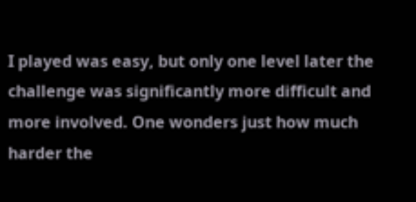I played was easy, but only one level later the challenge was significantly more difficult and more involved. One wonders just how much harder the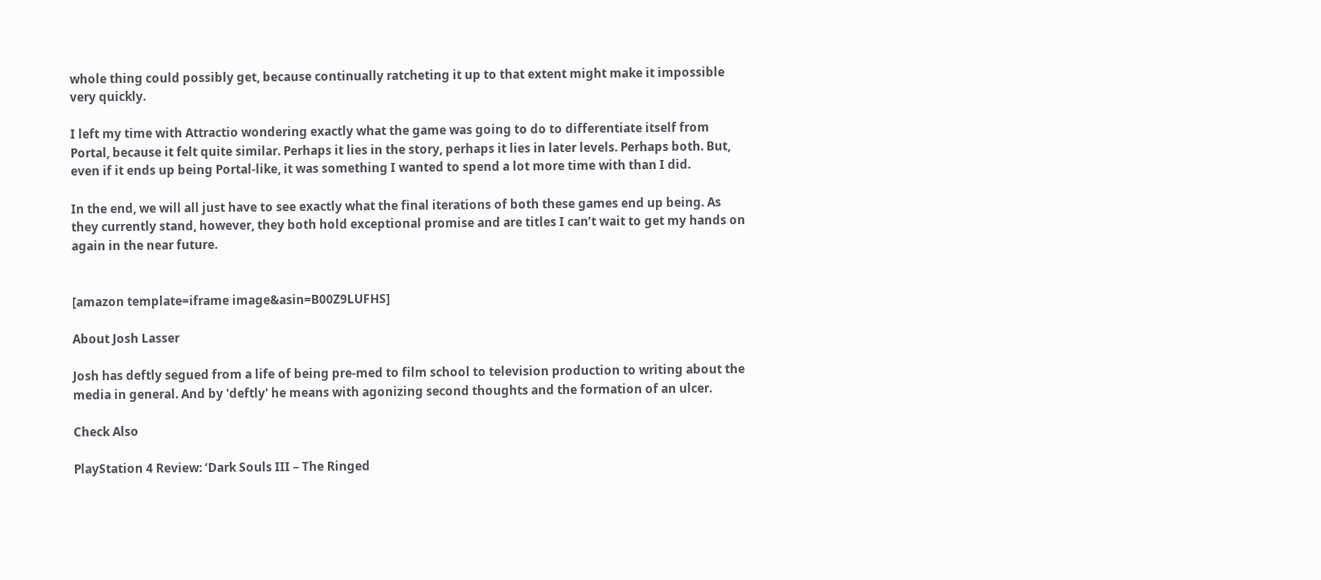whole thing could possibly get, because continually ratcheting it up to that extent might make it impossible very quickly.

I left my time with Attractio wondering exactly what the game was going to do to differentiate itself from Portal, because it felt quite similar. Perhaps it lies in the story, perhaps it lies in later levels. Perhaps both. But, even if it ends up being Portal-like, it was something I wanted to spend a lot more time with than I did.

In the end, we will all just have to see exactly what the final iterations of both these games end up being. As they currently stand, however, they both hold exceptional promise and are titles I can’t wait to get my hands on again in the near future.


[amazon template=iframe image&asin=B00Z9LUFHS]

About Josh Lasser

Josh has deftly segued from a life of being pre-med to film school to television production to writing about the media in general. And by 'deftly' he means with agonizing second thoughts and the formation of an ulcer.

Check Also

PlayStation 4 Review: ‘Dark Souls III – The Ringed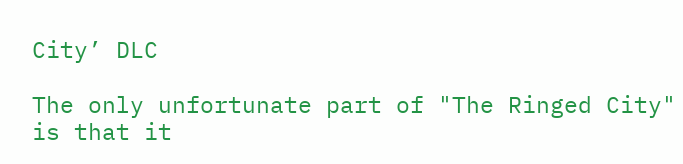City’ DLC

The only unfortunate part of "The Ringed City" is that it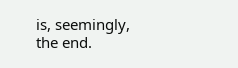is, seemingly, the end.